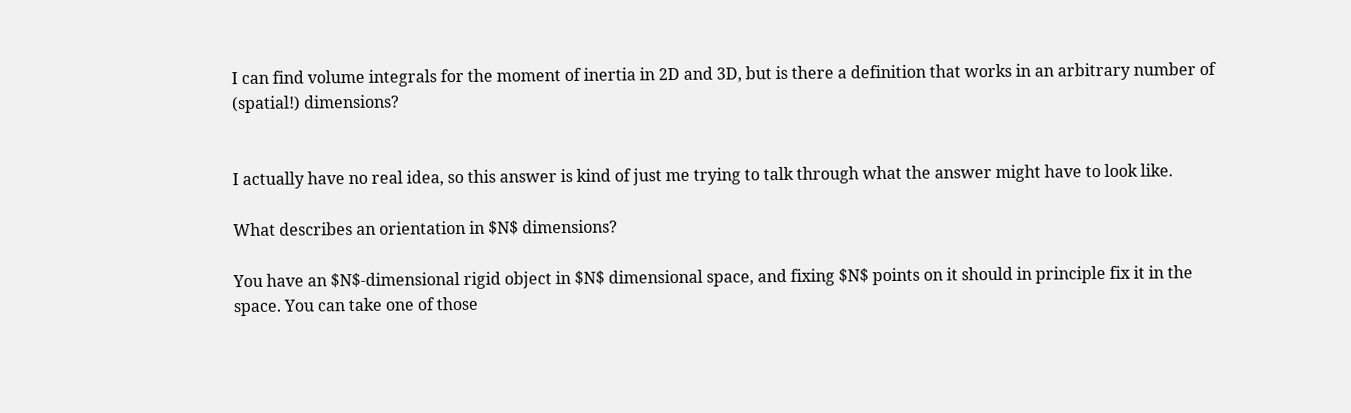I can find volume integrals for the moment of inertia in 2D and 3D, but is there a definition that works in an arbitrary number of (spatial!) dimensions?


I actually have no real idea, so this answer is kind of just me trying to talk through what the answer might have to look like.

What describes an orientation in $N$ dimensions?

You have an $N$-dimensional rigid object in $N$ dimensional space, and fixing $N$ points on it should in principle fix it in the space. You can take one of those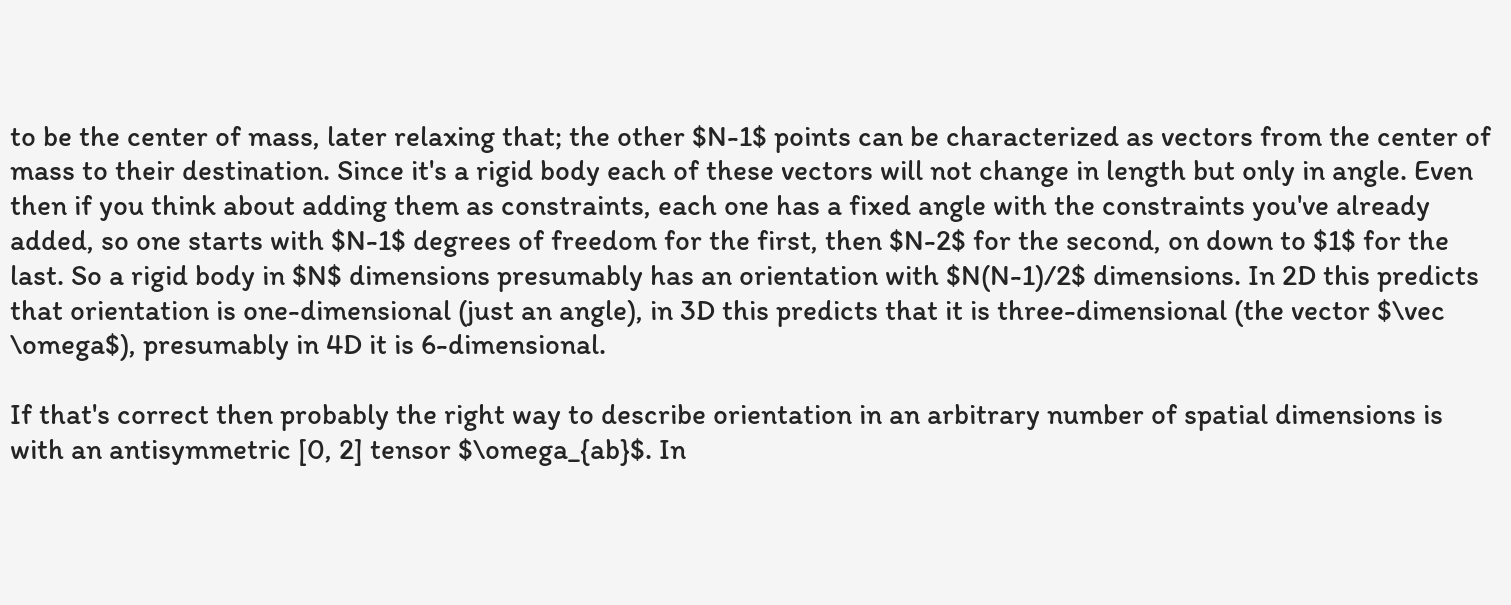to be the center of mass, later relaxing that; the other $N-1$ points can be characterized as vectors from the center of mass to their destination. Since it's a rigid body each of these vectors will not change in length but only in angle. Even then if you think about adding them as constraints, each one has a fixed angle with the constraints you've already added, so one starts with $N-1$ degrees of freedom for the first, then $N-2$ for the second, on down to $1$ for the last. So a rigid body in $N$ dimensions presumably has an orientation with $N(N-1)/2$ dimensions. In 2D this predicts that orientation is one-dimensional (just an angle), in 3D this predicts that it is three-dimensional (the vector $\vec \omega$), presumably in 4D it is 6-dimensional.

If that's correct then probably the right way to describe orientation in an arbitrary number of spatial dimensions is with an antisymmetric [0, 2] tensor $\omega_{ab}$. In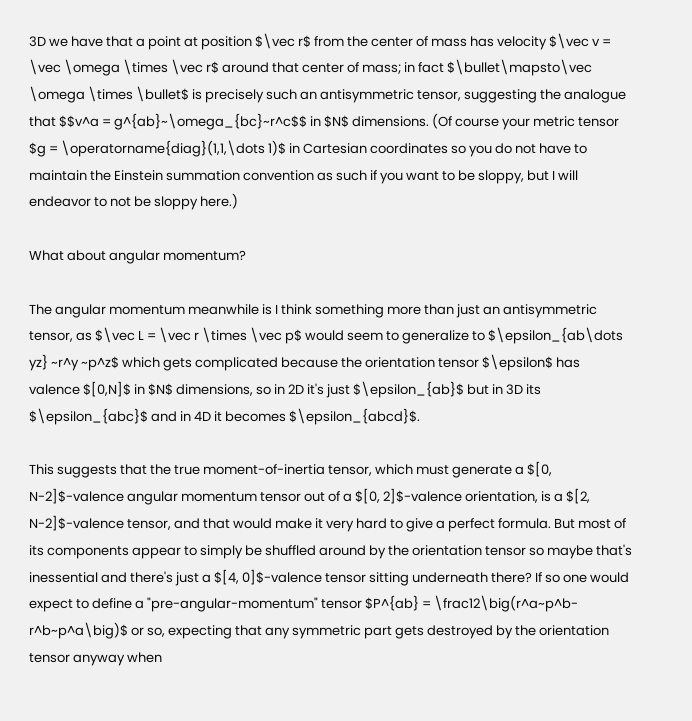3D we have that a point at position $\vec r$ from the center of mass has velocity $\vec v = \vec \omega \times \vec r$ around that center of mass; in fact $\bullet\mapsto\vec \omega \times \bullet$ is precisely such an antisymmetric tensor, suggesting the analogue that $$v^a = g^{ab}~\omega_{bc}~r^c$$ in $N$ dimensions. (Of course your metric tensor $g = \operatorname{diag}(1,1,\dots 1)$ in Cartesian coordinates so you do not have to maintain the Einstein summation convention as such if you want to be sloppy, but I will endeavor to not be sloppy here.)

What about angular momentum?

The angular momentum meanwhile is I think something more than just an antisymmetric tensor, as $\vec L = \vec r \times \vec p$ would seem to generalize to $\epsilon_{ab\dots yz} ~r^y ~p^z$ which gets complicated because the orientation tensor $\epsilon$ has valence $[0,N]$ in $N$ dimensions, so in 2D it's just $\epsilon_{ab}$ but in 3D its $\epsilon_{abc}$ and in 4D it becomes $\epsilon_{abcd}$.

This suggests that the true moment-of-inertia tensor, which must generate a $[0, N-2]$-valence angular momentum tensor out of a $[0, 2]$-valence orientation, is a $[2, N-2]$-valence tensor, and that would make it very hard to give a perfect formula. But most of its components appear to simply be shuffled around by the orientation tensor so maybe that's inessential and there's just a $[4, 0]$-valence tensor sitting underneath there? If so one would expect to define a "pre-angular-momentum" tensor $P^{ab} = \frac12\big(r^a~p^b-r^b~p^a\big)$ or so, expecting that any symmetric part gets destroyed by the orientation tensor anyway when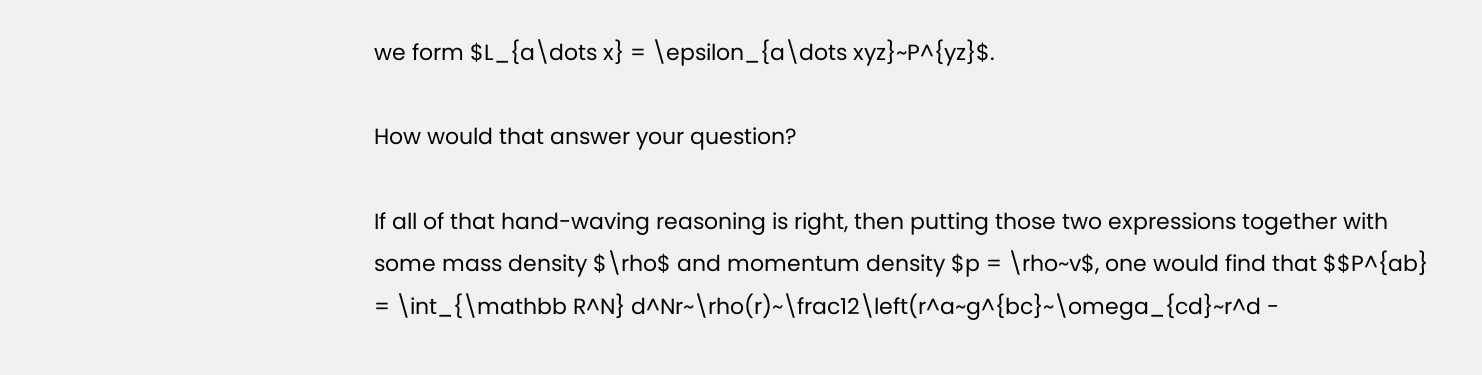we form $L_{a\dots x} = \epsilon_{a\dots xyz}~P^{yz}$.

How would that answer your question?

If all of that hand-waving reasoning is right, then putting those two expressions together with some mass density $\rho$ and momentum density $p = \rho~v$, one would find that $$P^{ab} = \int_{\mathbb R^N} d^Nr~\rho(r)~\frac12\left(r^a~g^{bc}~\omega_{cd}~r^d -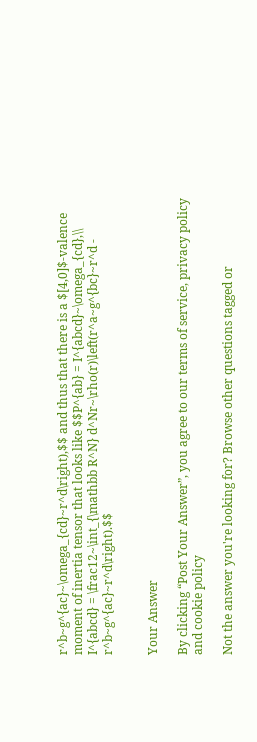r^b~g^{ac}~\omega_{cd}~r^d\right),$$ and thus that there is a $[4,0]$-valence moment of inertia tensor that looks like $$P^{ab} = I^{abcd}~\omega_{cd},\\ I^{abcd} = \frac12~\int_{\mathbb R^N} d^Nr~\rho(r)\left(r^a~g^{bc}~r^d - r^b~g^{ac}~r^d\right).$$


Your Answer

By clicking “Post Your Answer”, you agree to our terms of service, privacy policy and cookie policy

Not the answer you're looking for? Browse other questions tagged or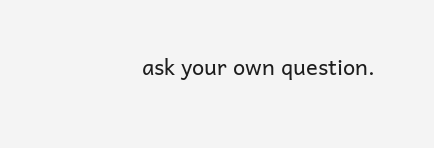ask your own question.